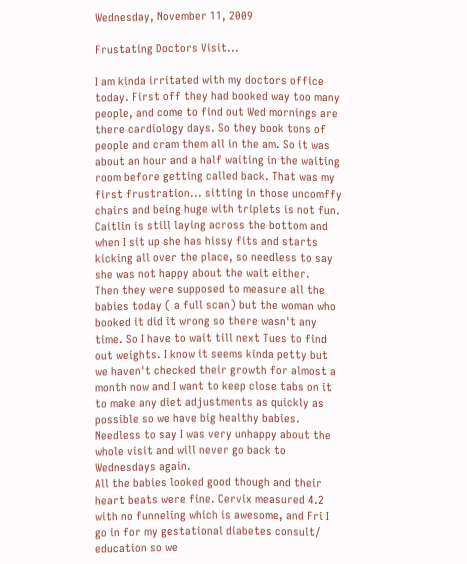Wednesday, November 11, 2009

Frustating Doctors Visit...

I am kinda irritated with my doctors office today. First off they had booked way too many people, and come to find out Wed mornings are there cardiology days. So they book tons of people and cram them all in the am. So it was about an hour and a half waiting in the waiting room before getting called back. That was my first frustration... sitting in those uncomffy chairs and being huge with triplets is not fun. Caitlin is still laying across the bottom and when I sit up she has hissy fits and starts kicking all over the place, so needless to say she was not happy about the wait either.
Then they were supposed to measure all the babies today ( a full scan) but the woman who booked it did it wrong so there wasn't any time. So I have to wait till next Tues to find out weights. I know it seems kinda petty but we haven't checked their growth for almost a month now and I want to keep close tabs on it to make any diet adjustments as quickly as possible so we have big healthy babies. Needless to say I was very unhappy about the whole visit and will never go back to Wednesdays again.
All the babies looked good though and their heart beats were fine. Cervix measured 4.2 with no funneling which is awesome, and Fri I go in for my gestational diabetes consult/ education so we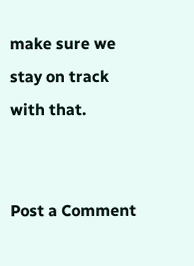make sure we stay on track with that.


Post a Comment